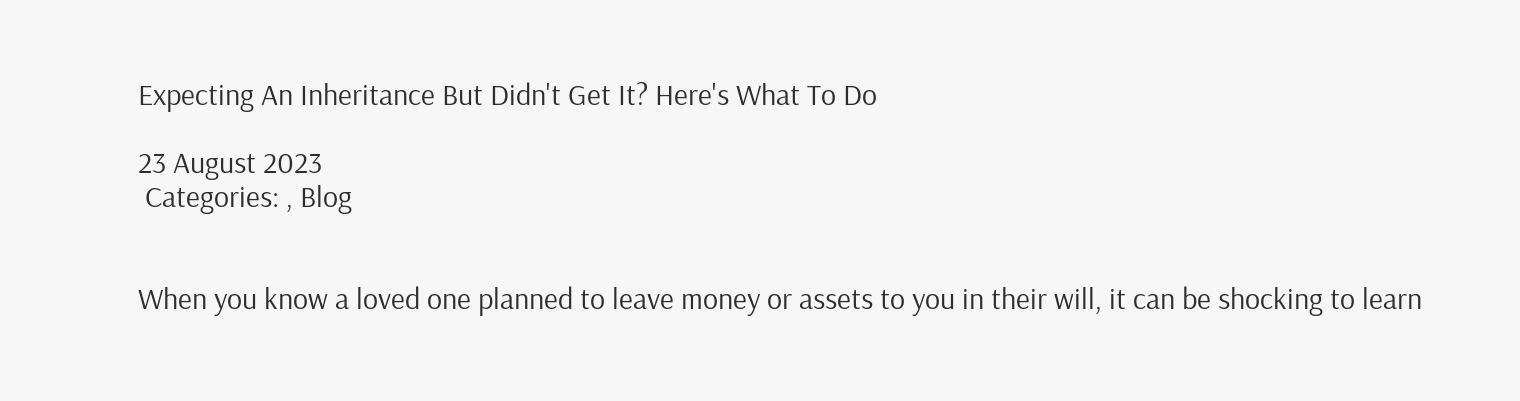Expecting An Inheritance But Didn't Get It? Here's What To Do

23 August 2023
 Categories: , Blog


When you know a loved one planned to leave money or assets to you in their will, it can be shocking to learn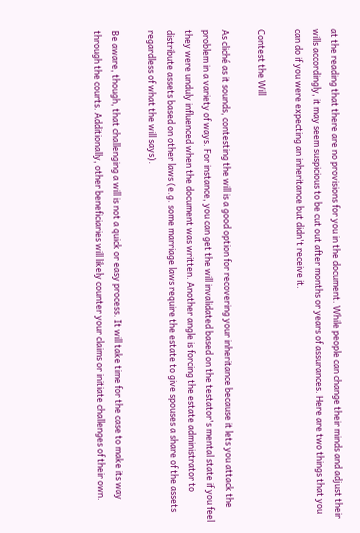at the reading that there are no provisions for you in the document. While people can change their minds and adjust their wills accordingly, it may seem suspicious to be cut out after months or years of assurances. Here are two things that you can do if you were expecting an inheritance but didn't receive it.

Contest the Will

As cliché as it sounds, contesting the will is a good option for recovering your inheritance because it lets you attack the problem in a variety of ways. For instance, you can get the will invalidated based on the testator's mental state if you feel they were unduly influenced when the document was written. Another angle is forcing the estate administrator to distribute assets based on other laws (e.g. some marriage laws require the estate to give spouses a share of the assets regardless of what the will says).

Be aware, though, that challenging a will is not a quick or easy process. It will take time for the case to make its way through the courts. Additionally, other beneficiaries will likely counter your claims or initiate challenges of their own.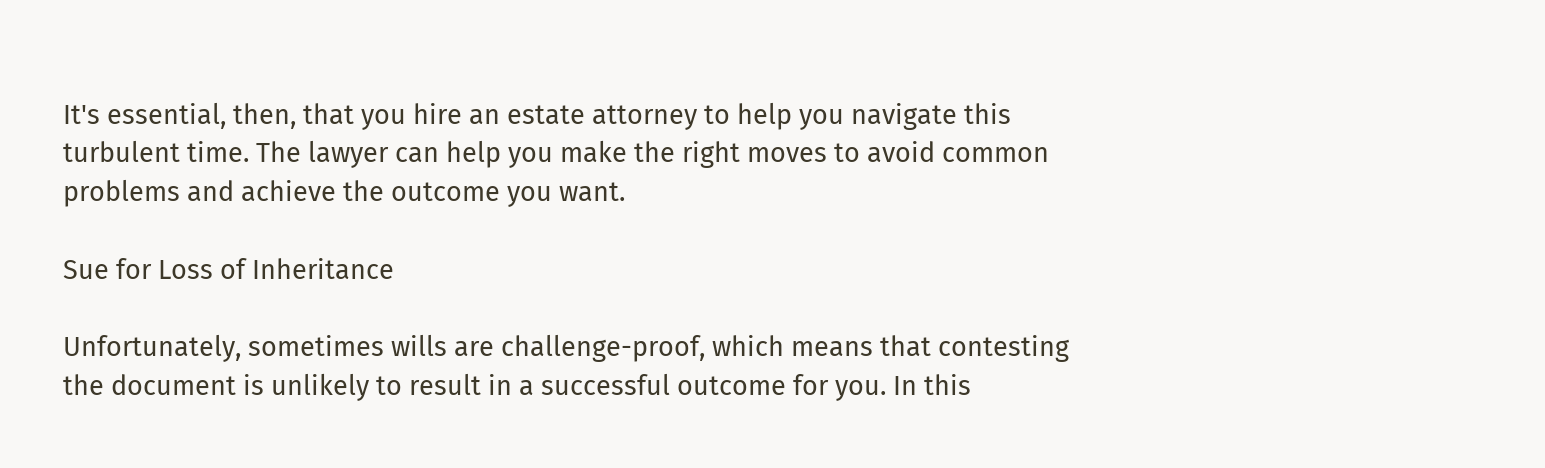It's essential, then, that you hire an estate attorney to help you navigate this turbulent time. The lawyer can help you make the right moves to avoid common problems and achieve the outcome you want.

Sue for Loss of Inheritance

Unfortunately, sometimes wills are challenge-proof, which means that contesting the document is unlikely to result in a successful outcome for you. In this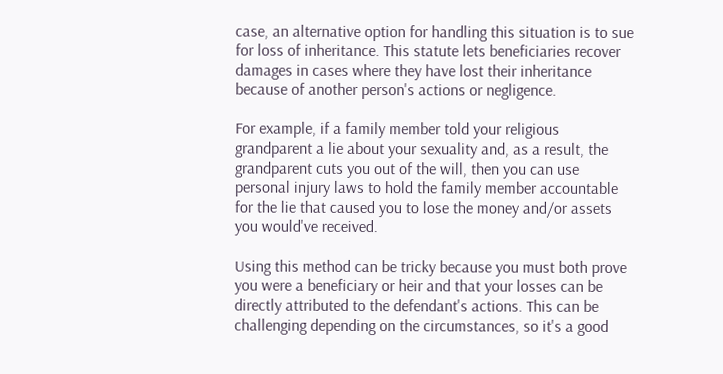case, an alternative option for handling this situation is to sue for loss of inheritance. This statute lets beneficiaries recover damages in cases where they have lost their inheritance because of another person's actions or negligence.

For example, if a family member told your religious grandparent a lie about your sexuality and, as a result, the grandparent cuts you out of the will, then you can use personal injury laws to hold the family member accountable for the lie that caused you to lose the money and/or assets you would've received.

Using this method can be tricky because you must both prove you were a beneficiary or heir and that your losses can be directly attributed to the defendant's actions. This can be challenging depending on the circumstances, so it's a good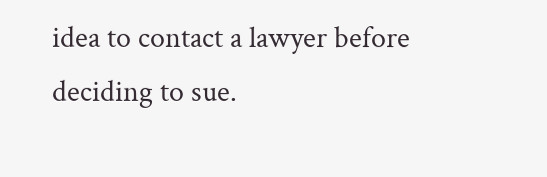idea to contact a lawyer before deciding to sue.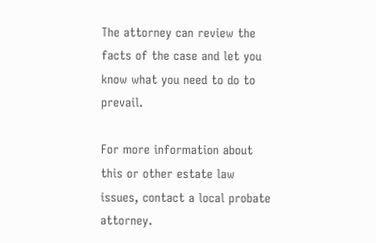The attorney can review the facts of the case and let you know what you need to do to prevail.

For more information about this or other estate law issues, contact a local probate attorney.